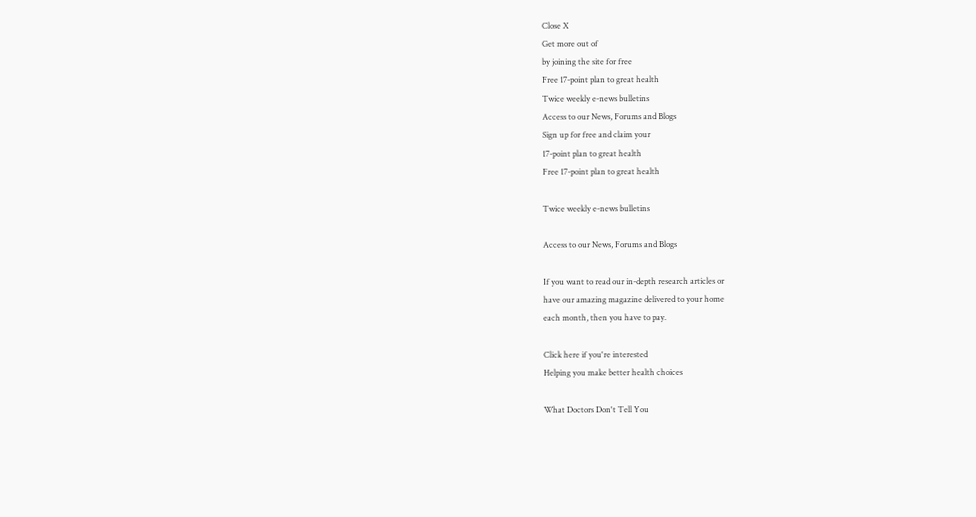Close X
Get more out of
by joining the site for free
Free 17-point plan to great health
Twice weekly e-news bulletins
Access to our News, Forums and Blogs
Sign up for free and claim your
17-point plan to great health
Free 17-point plan to great health

Twice weekly e-news bulletins

Access to our News, Forums and Blogs

If you want to read our in-depth research articles or
have our amazing magazine delivered to your home
each month, then you have to pay.

Click here if you're interested
Helping you make better health choices

What Doctors Don't Tell You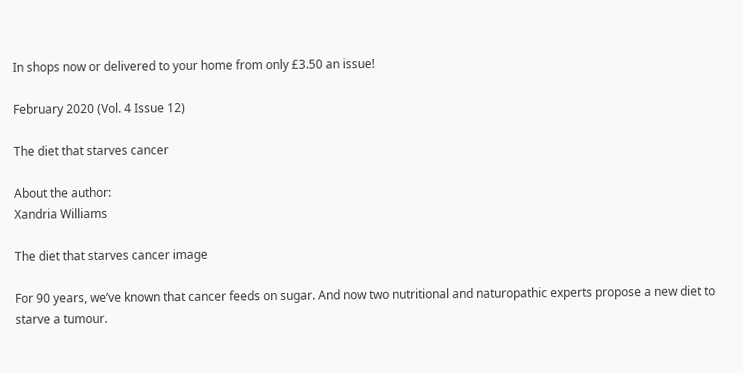In shops now or delivered to your home from only £3.50 an issue!

February 2020 (Vol. 4 Issue 12)

The diet that starves cancer

About the author:
Xandria Williams

The diet that starves cancer image

For 90 years, we’ve known that cancer feeds on sugar. And now two nutritional and naturopathic experts propose a new diet to starve a tumour.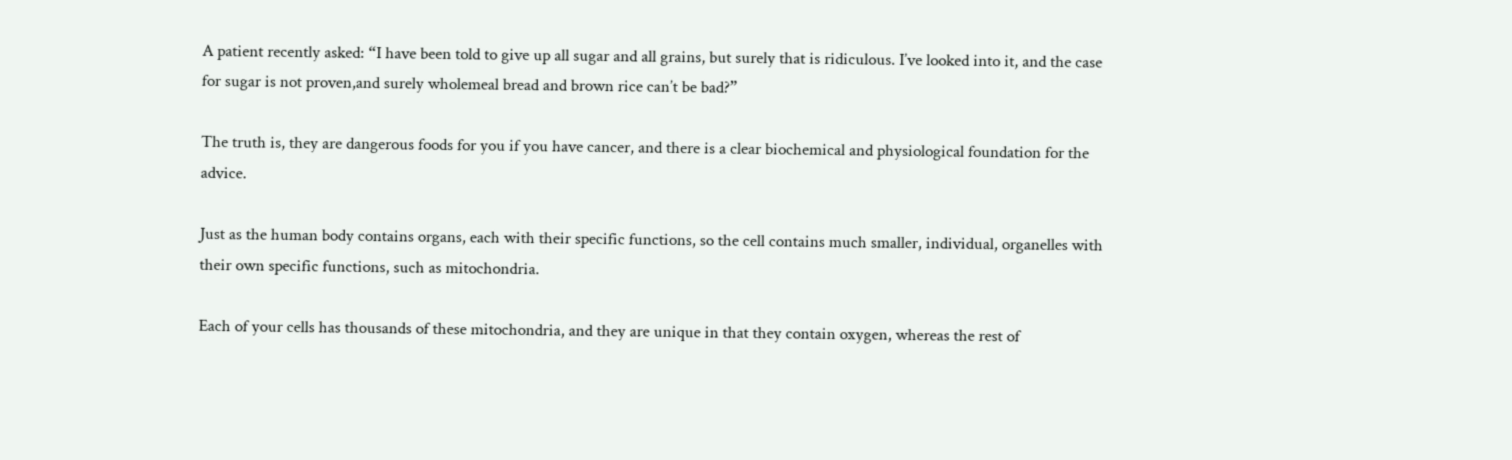A patient recently asked: “I have been told to give up all sugar and all grains, but surely that is ridiculous. I’ve looked into it, and the case for sugar is not proven,and surely wholemeal bread and brown rice can’t be bad?”

The truth is, they are dangerous foods for you if you have cancer, and there is a clear biochemical and physiological foundation for the advice.

Just as the human body contains organs, each with their specific functions, so the cell contains much smaller, individual, organelles with their own specific functions, such as mitochondria.

Each of your cells has thousands of these mitochondria, and they are unique in that they contain oxygen, whereas the rest of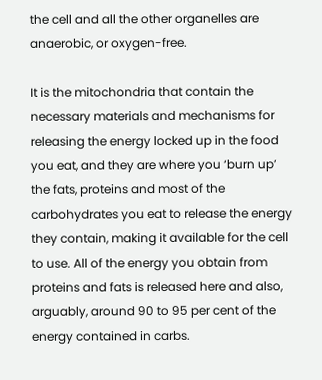the cell and all the other organelles are anaerobic, or oxygen-free.

It is the mitochondria that contain the necessary materials and mechanisms for releasing the energy locked up in the food you eat, and they are where you ‘burn up’ the fats, proteins and most of the carbohydrates you eat to release the energy they contain, making it available for the cell to use. All of the energy you obtain from proteins and fats is released here and also, arguably, around 90 to 95 per cent of the energy contained in carbs.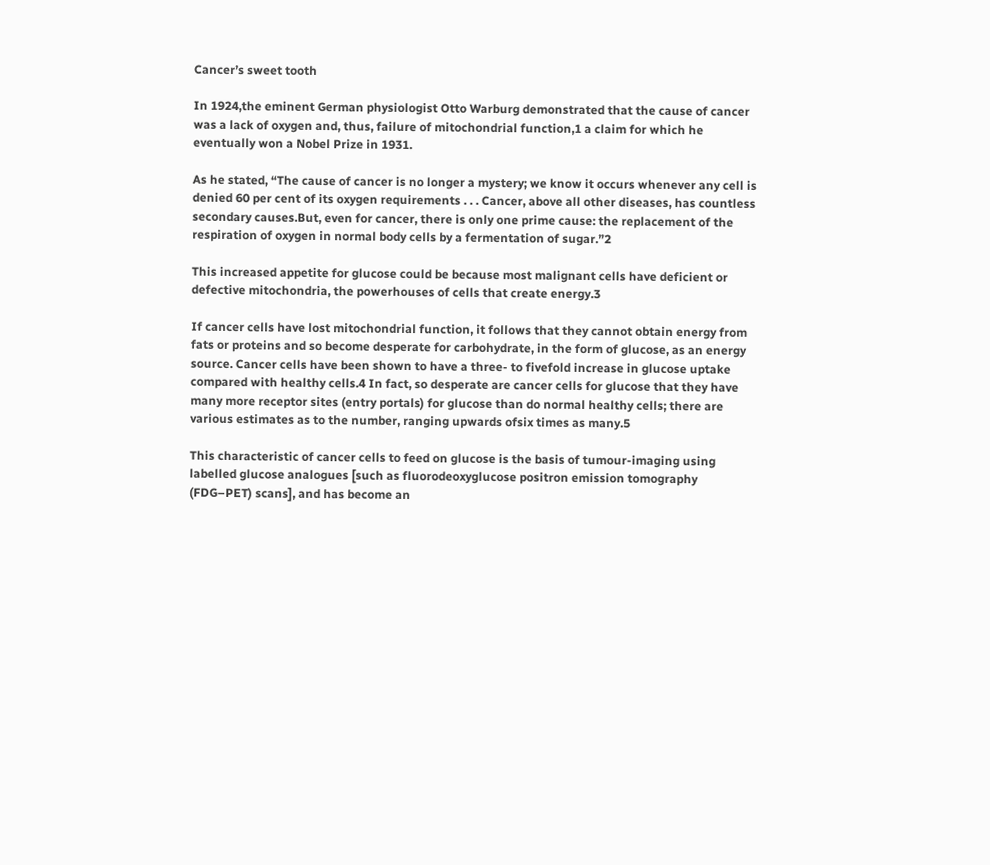Cancer’s sweet tooth

In 1924,the eminent German physiologist Otto Warburg demonstrated that the cause of cancer was a lack of oxygen and, thus, failure of mitochondrial function,1 a claim for which he eventually won a Nobel Prize in 1931.

As he stated, “The cause of cancer is no longer a mystery; we know it occurs whenever any cell is denied 60 per cent of its oxygen requirements . . . Cancer, above all other diseases, has countless secondary causes.But, even for cancer, there is only one prime cause: the replacement of the respiration of oxygen in normal body cells by a fermentation of sugar.”2

This increased appetite for glucose could be because most malignant cells have deficient or defective mitochondria, the powerhouses of cells that create energy.3

If cancer cells have lost mitochondrial function, it follows that they cannot obtain energy from fats or proteins and so become desperate for carbohydrate, in the form of glucose, as an energy source. Cancer cells have been shown to have a three- to fivefold increase in glucose uptake compared with healthy cells.4 In fact, so desperate are cancer cells for glucose that they have many more receptor sites (entry portals) for glucose than do normal healthy cells; there are various estimates as to the number, ranging upwards ofsix times as many.5

This characteristic of cancer cells to feed on glucose is the basis of tumour-imaging using labelled glucose analogues [such as fluorodeoxyglucose positron emission tomography (FDG–PET) scans], and has become an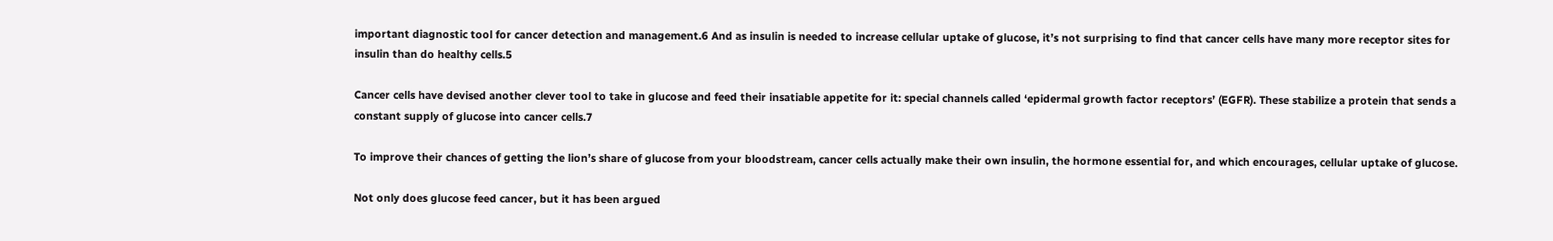important diagnostic tool for cancer detection and management.6 And as insulin is needed to increase cellular uptake of glucose, it’s not surprising to find that cancer cells have many more receptor sites for insulin than do healthy cells.5

Cancer cells have devised another clever tool to take in glucose and feed their insatiable appetite for it: special channels called ‘epidermal growth factor receptors’ (EGFR). These stabilize a protein that sends a constant supply of glucose into cancer cells.7

To improve their chances of getting the lion’s share of glucose from your bloodstream, cancer cells actually make their own insulin, the hormone essential for, and which encourages, cellular uptake of glucose.

Not only does glucose feed cancer, but it has been argued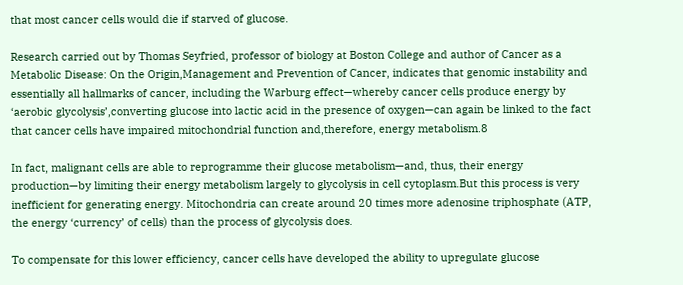that most cancer cells would die if starved of glucose.

Research carried out by Thomas Seyfried, professor of biology at Boston College and author of Cancer as a Metabolic Disease: On the Origin,Management and Prevention of Cancer, indicates that genomic instability and essentially all hallmarks of cancer, including the Warburg effect—whereby cancer cells produce energy by ‘aerobic glycolysis’,converting glucose into lactic acid in the presence of oxygen—can again be linked to the fact that cancer cells have impaired mitochondrial function and,therefore, energy metabolism.8

In fact, malignant cells are able to reprogramme their glucose metabolism—and, thus, their energy production—by limiting their energy metabolism largely to glycolysis in cell cytoplasm.But this process is very inefficient for generating energy. Mitochondria can create around 20 times more adenosine triphosphate (ATP, the energy ‘currency’ of cells) than the process of glycolysis does.

To compensate for this lower efficiency, cancer cells have developed the ability to upregulate glucose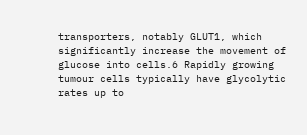transporters, notably GLUT1, which significantly increase the movement of glucose into cells.6 Rapidly growing tumour cells typically have glycolytic rates up to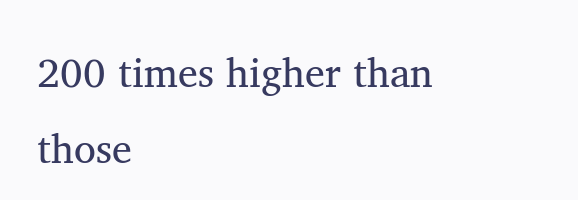200 times higher than those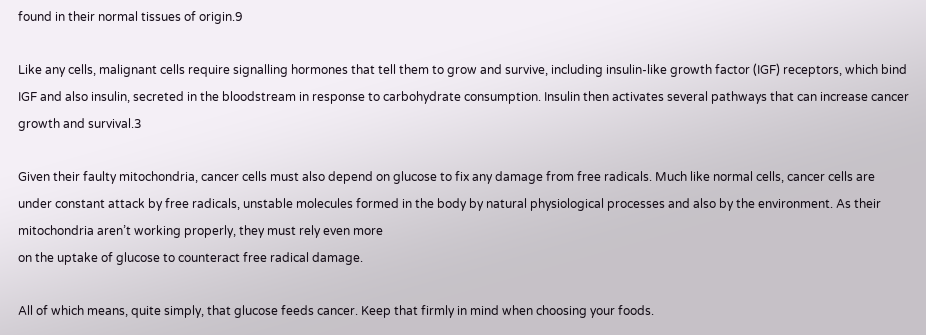found in their normal tissues of origin.9

Like any cells, malignant cells require signalling hormones that tell them to grow and survive, including insulin-like growth factor (IGF) receptors, which bind IGF and also insulin, secreted in the bloodstream in response to carbohydrate consumption. Insulin then activates several pathways that can increase cancer growth and survival.3

Given their faulty mitochondria, cancer cells must also depend on glucose to fix any damage from free radicals. Much like normal cells, cancer cells are under constant attack by free radicals, unstable molecules formed in the body by natural physiological processes and also by the environment. As their mitochondria aren’t working properly, they must rely even more
on the uptake of glucose to counteract free radical damage.

All of which means, quite simply, that glucose feeds cancer. Keep that firmly in mind when choosing your foods.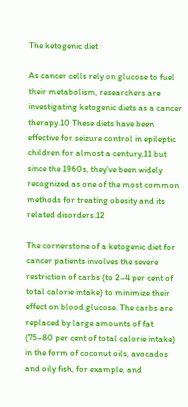The ketogenic diet

As cancer cells rely on glucose to fuel their metabolism, researchers are investigating ketogenic diets as a cancer therapy.10 These diets have been effective for seizure control in epileptic children for almost a century,11 but since the 1960s, they’ve been widely recognized as one of the most common methods for treating obesity and its related disorders.12

The cornerstone of a ketogenic diet for cancer patients involves the severe restriction of carbs (to 2–4 per cent of total calorie intake) to minimize their effect on blood glucose. The carbs are replaced by large amounts of fat (75–80 per cent of total calorie intake) in the form of coconut oils, avocados and oily fish, for example, and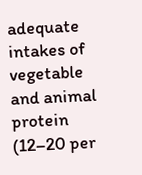adequate intakes of vegetable and animal protein (12–20 per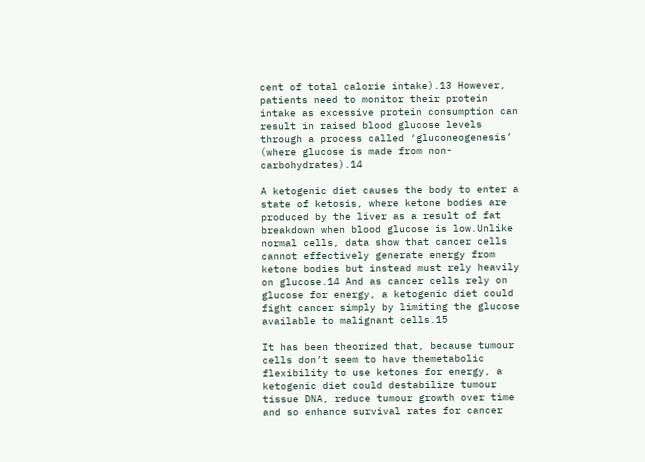cent of total calorie intake).13 However, patients need to monitor their protein intake as excessive protein consumption can result in raised blood glucose levels through a process called ‘gluconeogenesis’ (where glucose is made from non-carbohydrates).14

A ketogenic diet causes the body to enter a state of ketosis, where ketone bodies are produced by the liver as a result of fat breakdown when blood glucose is low.Unlike normal cells, data show that cancer cells cannot effectively generate energy from ketone bodies but instead must rely heavily on glucose.14 And as cancer cells rely on glucose for energy, a ketogenic diet could fight cancer simply by limiting the glucose available to malignant cells.15

It has been theorized that, because tumour cells don’t seem to have themetabolic flexibility to use ketones for energy, a ketogenic diet could destabilize tumour tissue DNA, reduce tumour growth over time and so enhance survival rates for cancer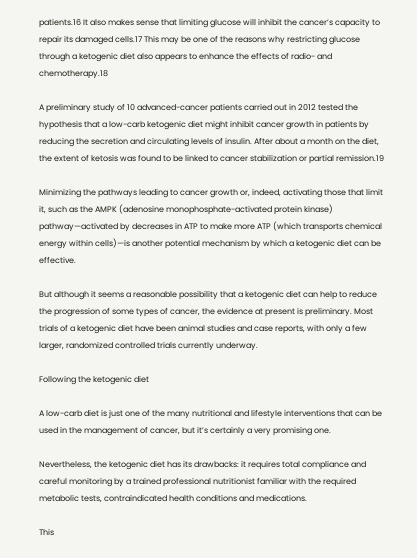patients.16 It also makes sense that limiting glucose will inhibit the cancer’s capacity to repair its damaged cells.17 This may be one of the reasons why restricting glucose through a ketogenic diet also appears to enhance the effects of radio- and chemotherapy.18

A preliminary study of 10 advanced-cancer patients carried out in 2012 tested the hypothesis that a low-carb ketogenic diet might inhibit cancer growth in patients by reducing the secretion and circulating levels of insulin. After about a month on the diet, the extent of ketosis was found to be linked to cancer stabilization or partial remission.19

Minimizing the pathways leading to cancer growth or, indeed, activating those that limit it, such as the AMPK (adenosine monophosphate-activated protein kinase) pathway—activated by decreases in ATP to make more ATP (which transports chemical energy within cells)—is another potential mechanism by which a ketogenic diet can be effective.

But although it seems a reasonable possibility that a ketogenic diet can help to reduce the progression of some types of cancer, the evidence at present is preliminary. Most trials of a ketogenic diet have been animal studies and case reports, with only a few larger, randomized controlled trials currently underway.

Following the ketogenic diet

A low-carb diet is just one of the many nutritional and lifestyle interventions that can be used in the management of cancer, but it’s certainly a very promising one.

Nevertheless, the ketogenic diet has its drawbacks: it requires total compliance and careful monitoring by a trained professional nutritionist familiar with the required metabolic tests, contraindicated health conditions and medications.

This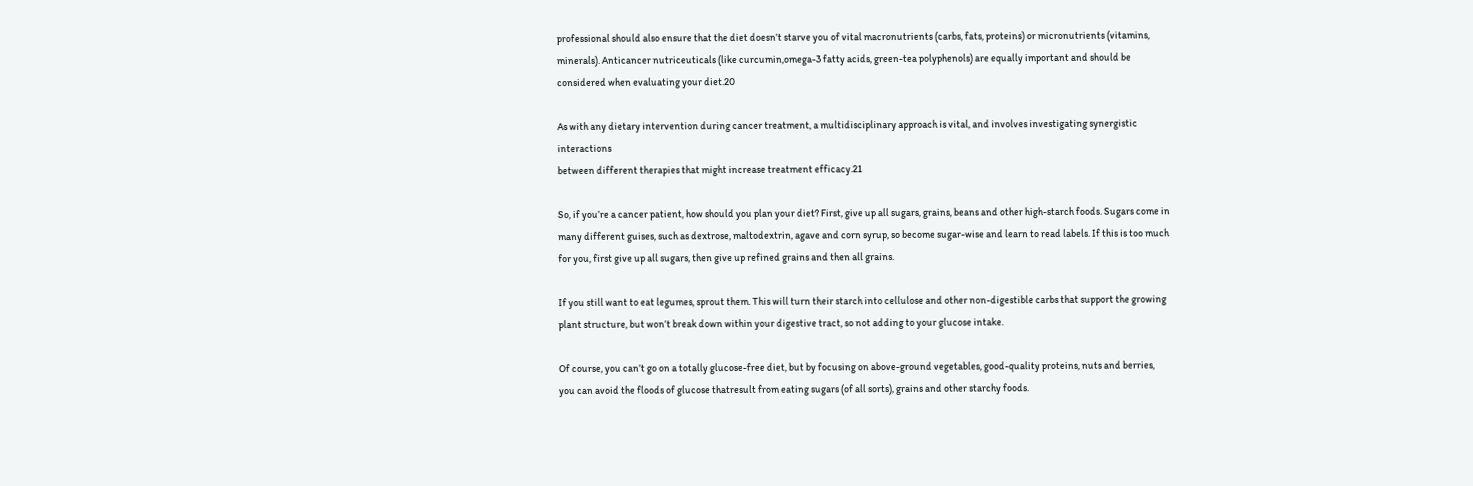professional should also ensure that the diet doesn’t starve you of vital macronutrients (carbs, fats, proteins) or micronutrients (vitamins, minerals). Anticancer nutriceuticals (like curcumin,omega-3 fatty acids, green-tea polyphenols) are equally important and should be considered when evaluating your diet.20

As with any dietary intervention during cancer treatment, a multidisciplinary approach is vital, and involves investigating synergistic interactions
between different therapies that might increase treatment efficacy.21

So, if you’re a cancer patient, how should you plan your diet? First, give up all sugars, grains, beans and other high-starch foods. Sugars come in many different guises, such as dextrose, maltodextrin, agave and corn syrup, so become sugar-wise and learn to read labels. If this is too much for you, first give up all sugars, then give up refined grains and then all grains.

If you still want to eat legumes, sprout them. This will turn their starch into cellulose and other non-digestible carbs that support the growing plant structure, but won’t break down within your digestive tract, so not adding to your glucose intake.

Of course, you can’t go on a totally glucose-free diet, but by focusing on above-ground vegetables, good-quality proteins, nuts and berries, you can avoid the floods of glucose thatresult from eating sugars (of all sorts), grains and other starchy foods.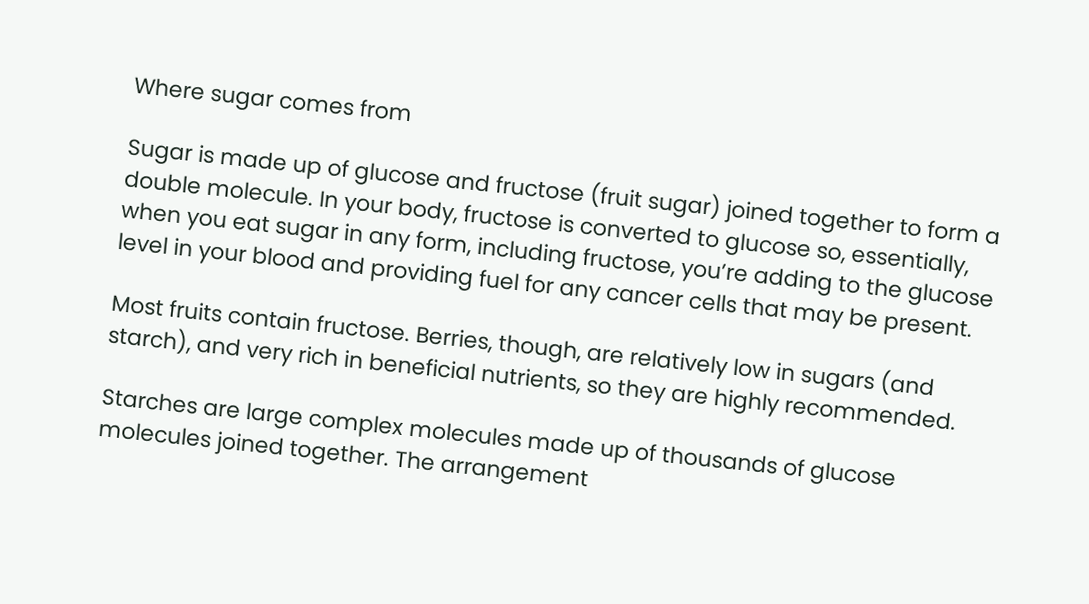Where sugar comes from

Sugar is made up of glucose and fructose (fruit sugar) joined together to form a double molecule. In your body, fructose is converted to glucose so, essentially, when you eat sugar in any form, including fructose, you’re adding to the glucose level in your blood and providing fuel for any cancer cells that may be present.

Most fruits contain fructose. Berries, though, are relatively low in sugars (and starch), and very rich in beneficial nutrients, so they are highly recommended.

Starches are large complex molecules made up of thousands of glucose molecules joined together. The arrangement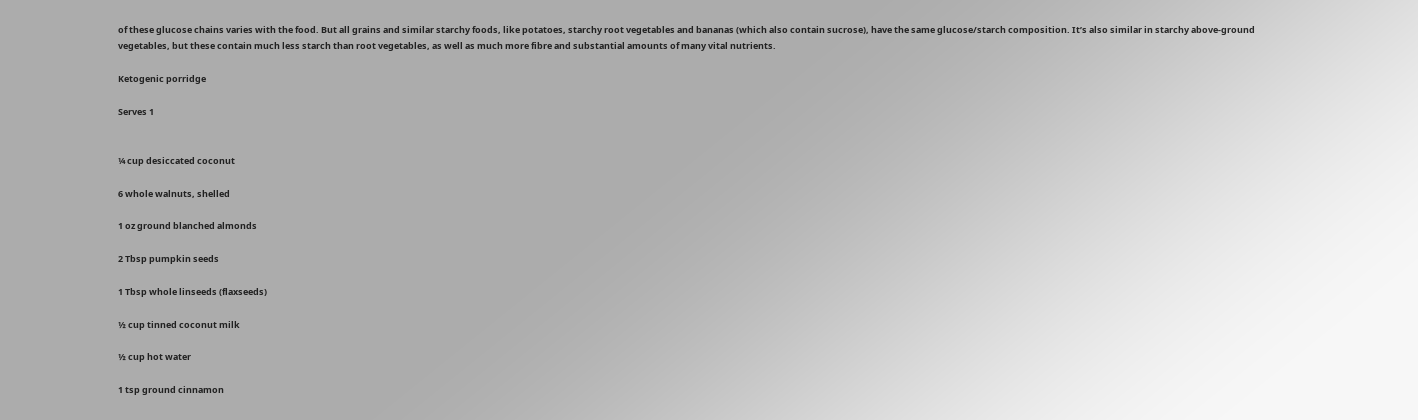of these glucose chains varies with the food. But all grains and similar starchy foods, like potatoes, starchy root vegetables and bananas (which also contain sucrose), have the same glucose/starch composition. It’s also similar in starchy above-ground vegetables, but these contain much less starch than root vegetables, as well as much more fibre and substantial amounts of many vital nutrients.

Ketogenic porridge

Serves 1


¼ cup desiccated coconut

6 whole walnuts, shelled

1 oz ground blanched almonds

2 Tbsp pumpkin seeds

1 Tbsp whole linseeds (flaxseeds)

½ cup tinned coconut milk

½ cup hot water

1 tsp ground cinnamon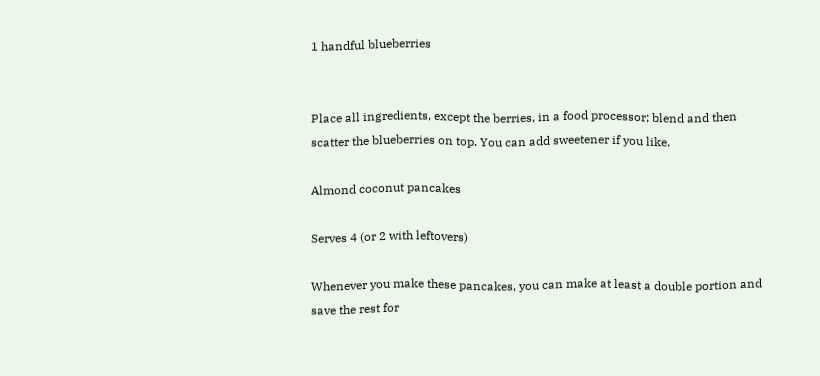1 handful blueberries


Place all ingredients, except the berries, in a food processor; blend and then scatter the blueberries on top. You can add sweetener if you like.

Almond coconut pancakes

Serves 4 (or 2 with leftovers)

Whenever you make these pancakes, you can make at least a double portion and save the rest for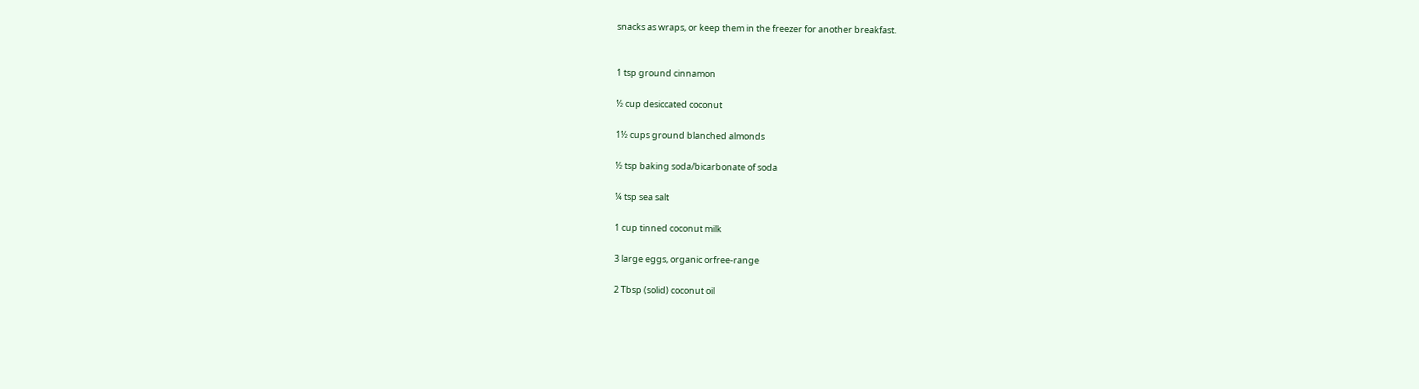snacks as wraps, or keep them in the freezer for another breakfast.


1 tsp ground cinnamon

½ cup desiccated coconut

1½ cups ground blanched almonds

½ tsp baking soda/bicarbonate of soda

¼ tsp sea salt

1 cup tinned coconut milk

3 large eggs, organic orfree-range

2 Tbsp (solid) coconut oil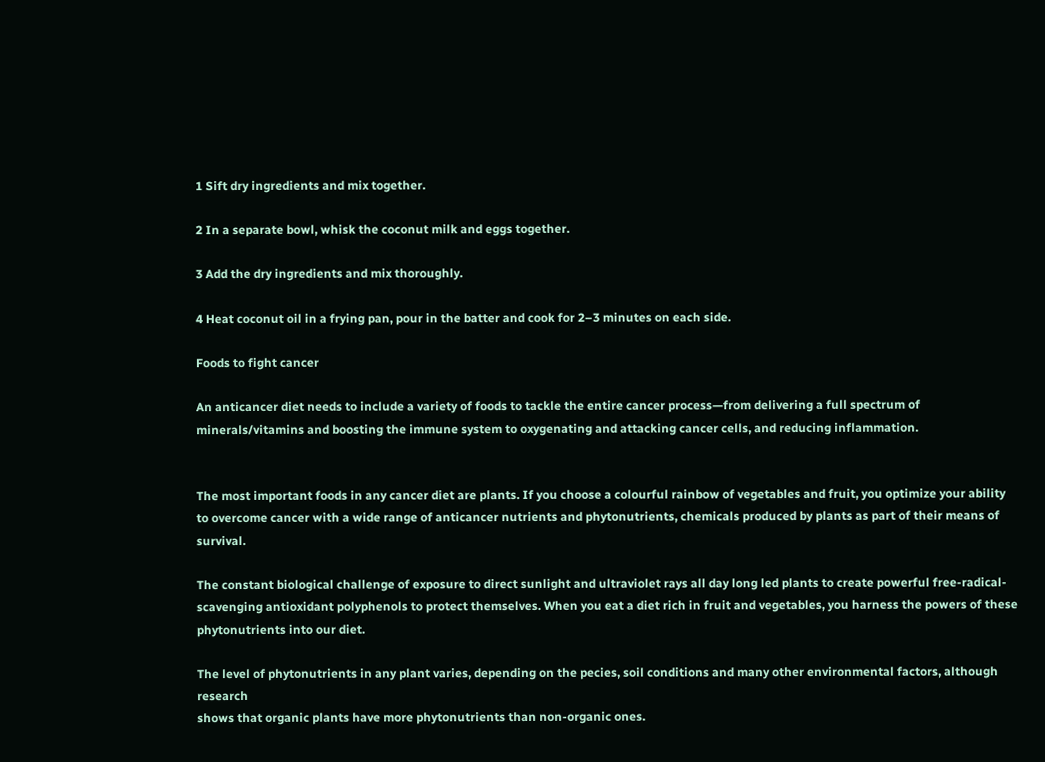1 Sift dry ingredients and mix together.

2 In a separate bowl, whisk the coconut milk and eggs together.

3 Add the dry ingredients and mix thoroughly.

4 Heat coconut oil in a frying pan, pour in the batter and cook for 2–3 minutes on each side.

Foods to fight cancer

An anticancer diet needs to include a variety of foods to tackle the entire cancer process—from delivering a full spectrum of minerals/vitamins and boosting the immune system to oxygenating and attacking cancer cells, and reducing inflammation.


The most important foods in any cancer diet are plants. If you choose a colourful rainbow of vegetables and fruit, you optimize your ability to overcome cancer with a wide range of anticancer nutrients and phytonutrients, chemicals produced by plants as part of their means of survival.

The constant biological challenge of exposure to direct sunlight and ultraviolet rays all day long led plants to create powerful free-radical-scavenging antioxidant polyphenols to protect themselves. When you eat a diet rich in fruit and vegetables, you harness the powers of these phytonutrients into our diet.

The level of phytonutrients in any plant varies, depending on the pecies, soil conditions and many other environmental factors, although research
shows that organic plants have more phytonutrients than non-organic ones.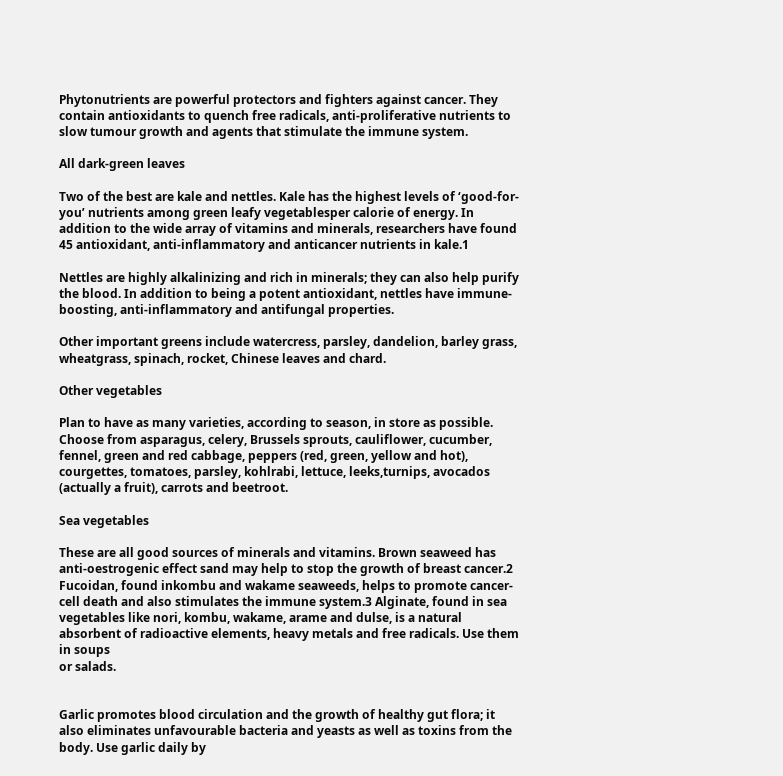Phytonutrients are powerful protectors and fighters against cancer. They contain antioxidants to quench free radicals, anti-proliferative nutrients to slow tumour growth and agents that stimulate the immune system.

All dark-green leaves

Two of the best are kale and nettles. Kale has the highest levels of ‘good-for-you’ nutrients among green leafy vegetablesper calorie of energy. In addition to the wide array of vitamins and minerals, researchers have found 45 antioxidant, anti-inflammatory and anticancer nutrients in kale.1

Nettles are highly alkalinizing and rich in minerals; they can also help purify the blood. In addition to being a potent antioxidant, nettles have immune-boosting, anti-inflammatory and antifungal properties.

Other important greens include watercress, parsley, dandelion, barley grass, wheatgrass, spinach, rocket, Chinese leaves and chard.

Other vegetables

Plan to have as many varieties, according to season, in store as possible. Choose from asparagus, celery, Brussels sprouts, cauliflower, cucumber, fennel, green and red cabbage, peppers (red, green, yellow and hot), courgettes, tomatoes, parsley, kohlrabi, lettuce, leeks,turnips, avocados (actually a fruit), carrots and beetroot.

Sea vegetables

These are all good sources of minerals and vitamins. Brown seaweed has anti-oestrogenic effect sand may help to stop the growth of breast cancer.2 Fucoidan, found inkombu and wakame seaweeds, helps to promote cancer-cell death and also stimulates the immune system.3 Alginate, found in sea vegetables like nori, kombu, wakame, arame and dulse, is a natural absorbent of radioactive elements, heavy metals and free radicals. Use them in soups
or salads.


Garlic promotes blood circulation and the growth of healthy gut flora; it also eliminates unfavourable bacteria and yeasts as well as toxins from the body. Use garlic daily by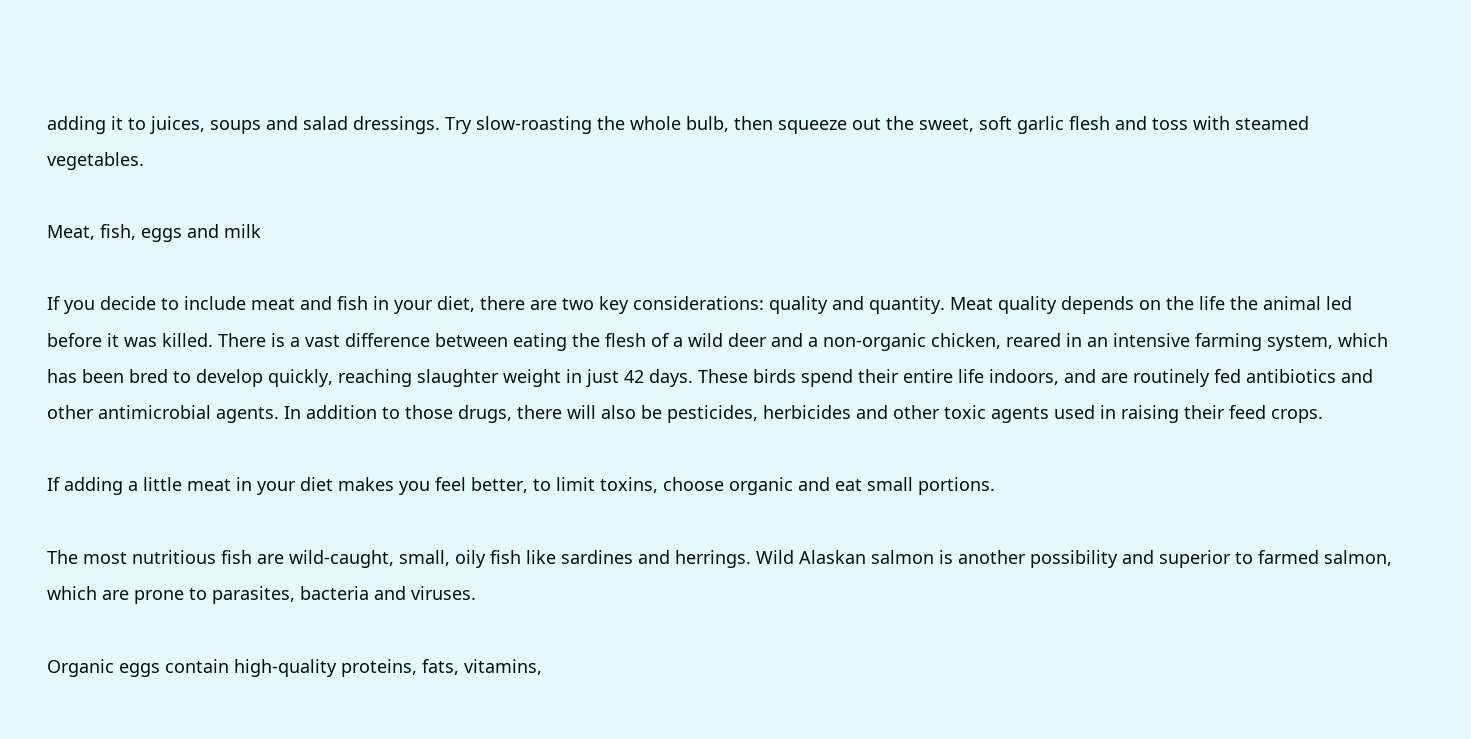adding it to juices, soups and salad dressings. Try slow-roasting the whole bulb, then squeeze out the sweet, soft garlic flesh and toss with steamed vegetables.

Meat, fish, eggs and milk

If you decide to include meat and fish in your diet, there are two key considerations: quality and quantity. Meat quality depends on the life the animal led before it was killed. There is a vast difference between eating the flesh of a wild deer and a non-organic chicken, reared in an intensive farming system, which has been bred to develop quickly, reaching slaughter weight in just 42 days. These birds spend their entire life indoors, and are routinely fed antibiotics and other antimicrobial agents. In addition to those drugs, there will also be pesticides, herbicides and other toxic agents used in raising their feed crops.

If adding a little meat in your diet makes you feel better, to limit toxins, choose organic and eat small portions.

The most nutritious fish are wild-caught, small, oily fish like sardines and herrings. Wild Alaskan salmon is another possibility and superior to farmed salmon, which are prone to parasites, bacteria and viruses.

Organic eggs contain high-quality proteins, fats, vitamins,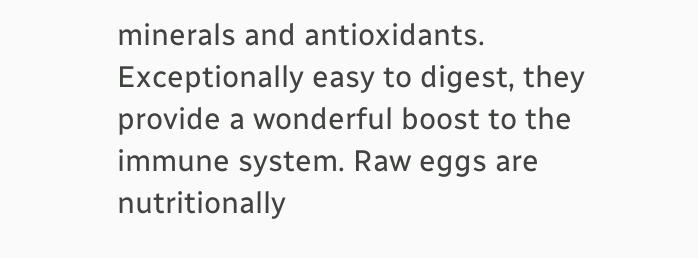minerals and antioxidants. Exceptionally easy to digest, they provide a wonderful boost to the immune system. Raw eggs are nutritionally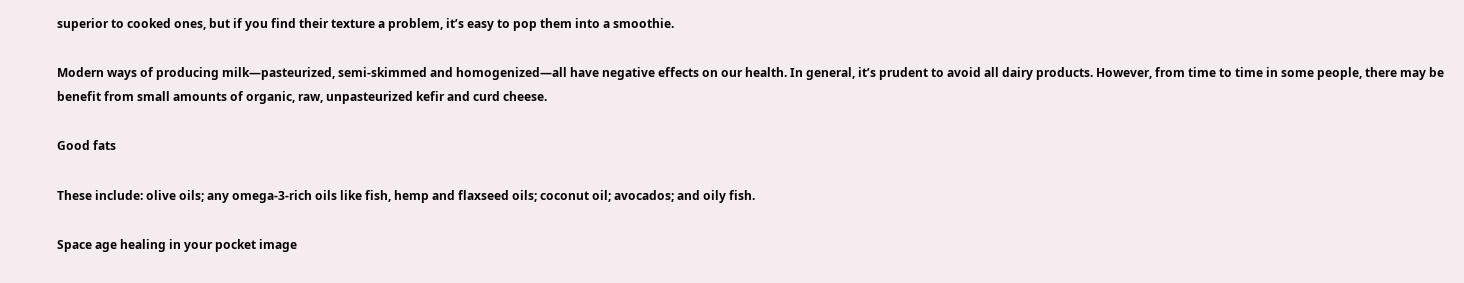superior to cooked ones, but if you find their texture a problem, it’s easy to pop them into a smoothie.

Modern ways of producing milk—pasteurized, semi-skimmed and homogenized—all have negative effects on our health. In general, it’s prudent to avoid all dairy products. However, from time to time in some people, there may be benefit from small amounts of organic, raw, unpasteurized kefir and curd cheese.

Good fats

These include: olive oils; any omega-3-rich oils like fish, hemp and flaxseed oils; coconut oil; avocados; and oily fish.

Space age healing in your pocket image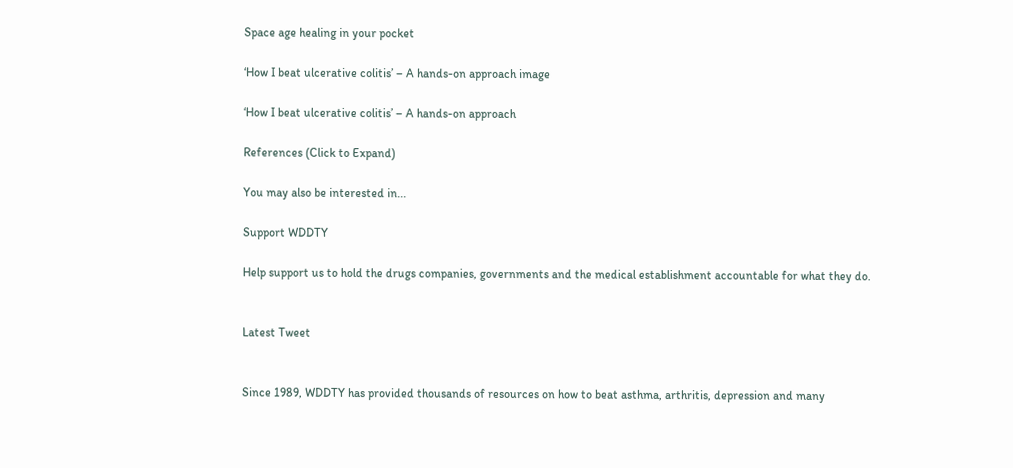Space age healing in your pocket

‘How I beat ulcerative colitis’ – A hands-on approach image

‘How I beat ulcerative colitis’ – A hands-on approach

References (Click to Expand)

You may also be interested in...

Support WDDTY

Help support us to hold the drugs companies, governments and the medical establishment accountable for what they do.


Latest Tweet


Since 1989, WDDTY has provided thousands of resources on how to beat asthma, arthritis, depression and many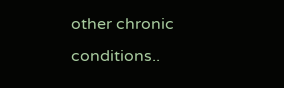other chronic conditions..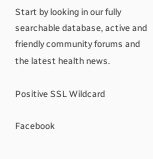Start by looking in our fully searchable database, active and friendly community forums and the latest health news.

Positive SSL Wildcard

Facebook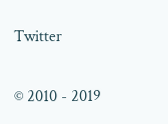Twitter

© 2010 - 2019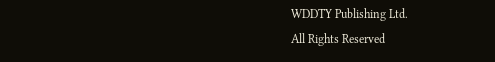WDDTY Publishing Ltd.
All Rights Reserved